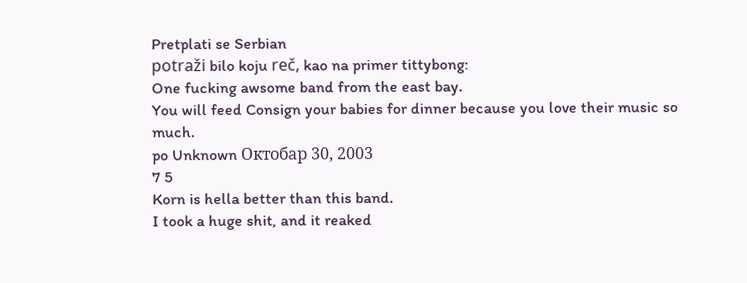Pretplati se Serbian
potraži bilo koju reč, kao na primer tittybong:
One fucking awsome band from the east bay.
You will feed Consign your babies for dinner because you love their music so much.
po Unknown Октобар 30, 2003
7 5
Korn is hella better than this band.
I took a huge shit, and it reaked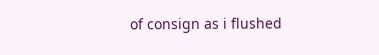of consign as i flushed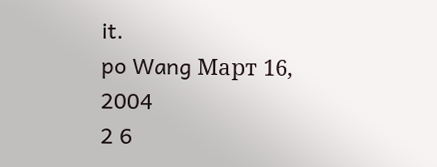it.
po Wang Март 16, 2004
2 6